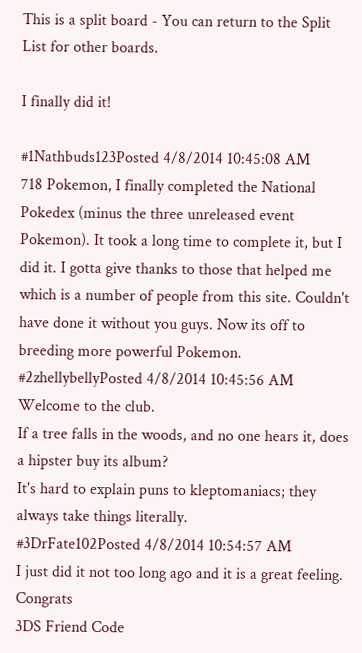This is a split board - You can return to the Split List for other boards.

I finally did it!

#1Nathbuds123Posted 4/8/2014 10:45:08 AM
718 Pokemon, I finally completed the National Pokedex (minus the three unreleased event Pokemon). It took a long time to complete it, but I did it. I gotta give thanks to those that helped me which is a number of people from this site. Couldn't have done it without you guys. Now its off to breeding more powerful Pokemon.
#2zhellybellyPosted 4/8/2014 10:45:56 AM
Welcome to the club.
If a tree falls in the woods, and no one hears it, does a hipster buy its album?
It's hard to explain puns to kleptomaniacs; they always take things literally.
#3DrFate102Posted 4/8/2014 10:54:57 AM
I just did it not too long ago and it is a great feeling. Congrats
3DS Friend Code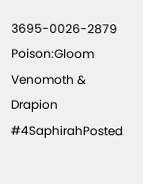3695-0026-2879 Poison:Gloom Venomoth & Drapion
#4SaphirahPosted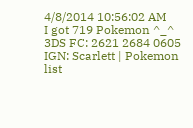4/8/2014 10:56:02 AM
I got 719 Pokemon ^_^
3DS FC: 2621 2684 0605
IGN: Scarlett | Pokemon list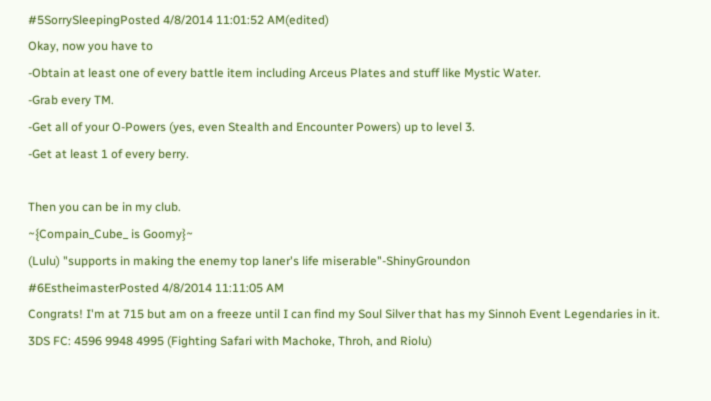#5SorrySleepingPosted 4/8/2014 11:01:52 AM(edited)
Okay, now you have to
-Obtain at least one of every battle item including Arceus Plates and stuff like Mystic Water.
-Grab every TM.
-Get all of your O-Powers (yes, even Stealth and Encounter Powers) up to level 3.
-Get at least 1 of every berry.

Then you can be in my club.
~{Compain_Cube_ is Goomy}~
(Lulu) "supports in making the enemy top laner's life miserable"-ShinyGroundon
#6EstheimasterPosted 4/8/2014 11:11:05 AM
Congrats! I'm at 715 but am on a freeze until I can find my Soul Silver that has my Sinnoh Event Legendaries in it.
3DS FC: 4596 9948 4995 (Fighting Safari with Machoke, Throh, and Riolu)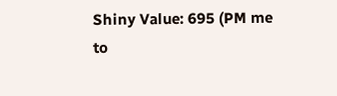Shiny Value: 695 (PM me to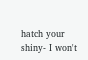hatch your shiny- I won't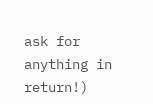ask for anything in return!)